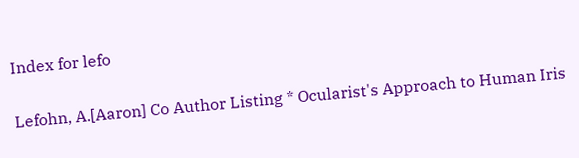Index for lefo

Lefohn, A.[Aaron] Co Author Listing * Ocularist's Approach to Human Iris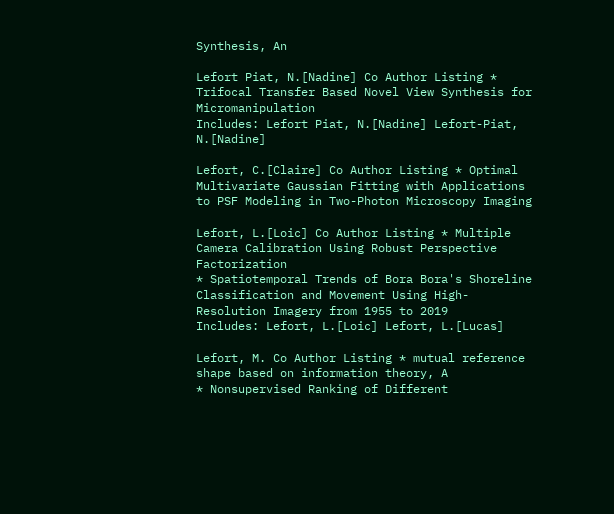Synthesis, An

Lefort Piat, N.[Nadine] Co Author Listing * Trifocal Transfer Based Novel View Synthesis for Micromanipulation
Includes: Lefort Piat, N.[Nadine] Lefort-Piat, N.[Nadine]

Lefort, C.[Claire] Co Author Listing * Optimal Multivariate Gaussian Fitting with Applications to PSF Modeling in Two-Photon Microscopy Imaging

Lefort, L.[Loic] Co Author Listing * Multiple Camera Calibration Using Robust Perspective Factorization
* Spatiotemporal Trends of Bora Bora's Shoreline Classification and Movement Using High-Resolution Imagery from 1955 to 2019
Includes: Lefort, L.[Loic] Lefort, L.[Lucas]

Lefort, M. Co Author Listing * mutual reference shape based on information theory, A
* Nonsupervised Ranking of Different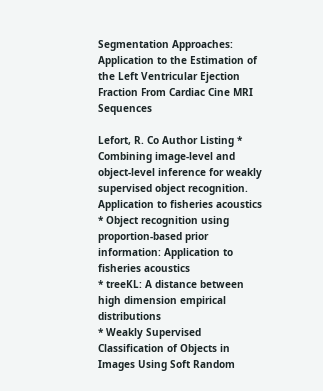Segmentation Approaches: Application to the Estimation of the Left Ventricular Ejection Fraction From Cardiac Cine MRI Sequences

Lefort, R. Co Author Listing * Combining image-level and object-level inference for weakly supervised object recognition. Application to fisheries acoustics
* Object recognition using proportion-based prior information: Application to fisheries acoustics
* treeKL: A distance between high dimension empirical distributions
* Weakly Supervised Classification of Objects in Images Using Soft Random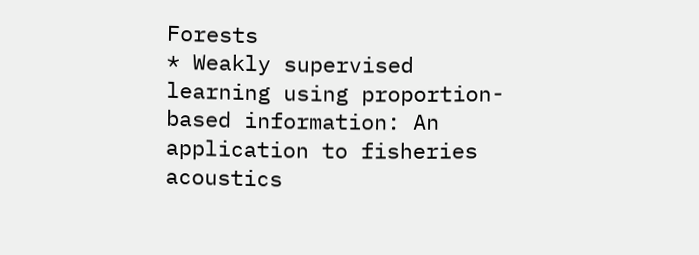Forests
* Weakly supervised learning using proportion-based information: An application to fisheries acoustics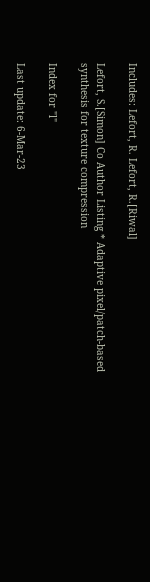Includes: Lefort, R. Lefort, R.[Riwal]

Lefort, S.[Simon] Co Author Listing * Adaptive pixel/patch-based synthesis for texture compression

Index for "l"

Last update: 6-Mar-23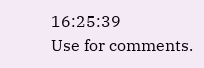16:25:39
Use for comments.